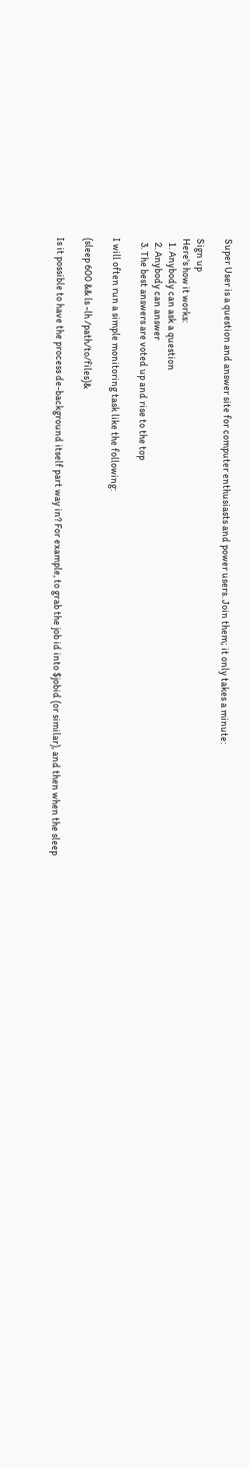Super User is a question and answer site for computer enthusiasts and power users. Join them; it only takes a minute:

Sign up
Here's how it works:
  1. Anybody can ask a question
  2. Anybody can answer
  3. The best answers are voted up and rise to the top

I will often run a simple monitoring task like the following:

(sleep 600 && ls -lh /path/to/files)&

Is it possible to have the process de-background itself part way in? For example, to grab the job id into $jobid (or similar), and then when the sleep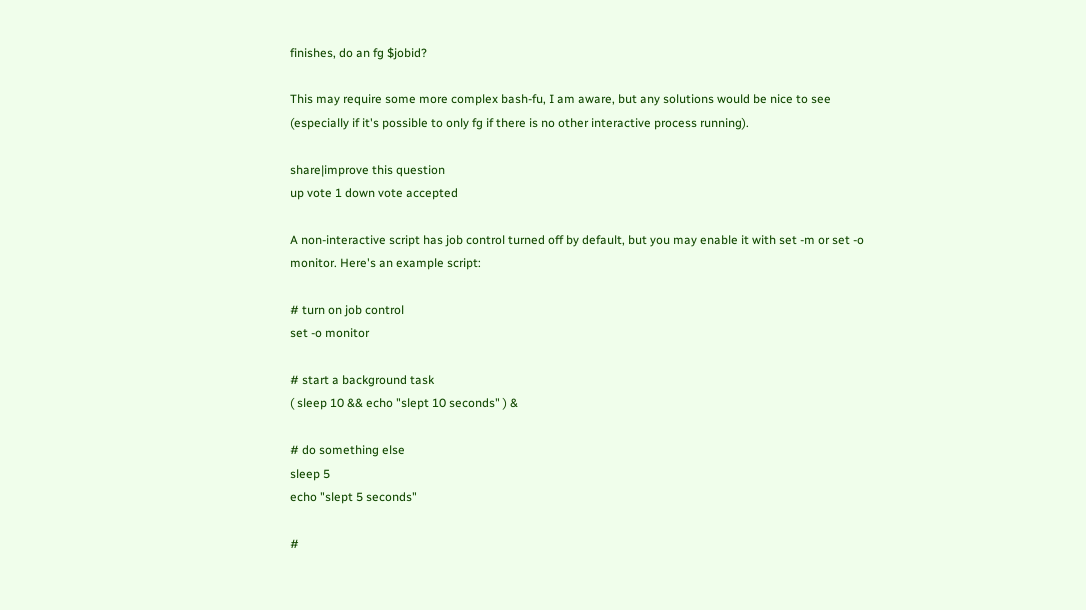finishes, do an fg $jobid?

This may require some more complex bash-fu, I am aware, but any solutions would be nice to see (especially if it's possible to only fg if there is no other interactive process running).

share|improve this question
up vote 1 down vote accepted

A non-interactive script has job control turned off by default, but you may enable it with set -m or set -o monitor. Here's an example script:

# turn on job control
set -o monitor

# start a background task
( sleep 10 && echo "slept 10 seconds" ) &

# do something else
sleep 5
echo "slept 5 seconds"

#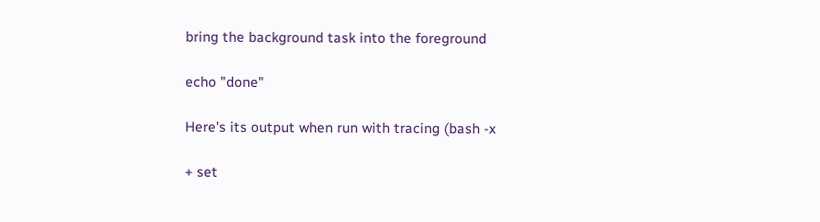bring the background task into the foreground

echo "done"

Here's its output when run with tracing (bash -x

+ set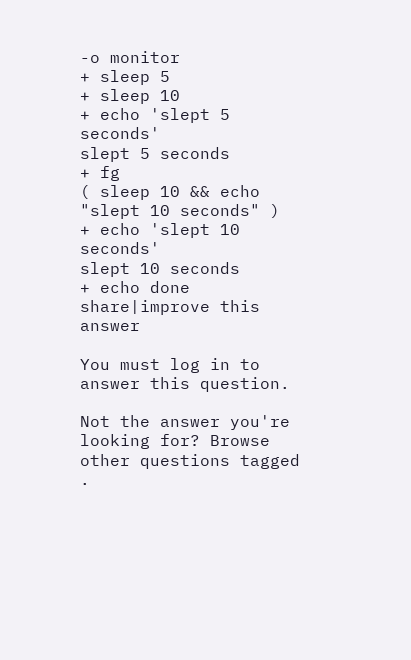-o monitor
+ sleep 5
+ sleep 10
+ echo 'slept 5 seconds'
slept 5 seconds
+ fg
( sleep 10 && echo "slept 10 seconds" )
+ echo 'slept 10 seconds'
slept 10 seconds
+ echo done
share|improve this answer

You must log in to answer this question.

Not the answer you're looking for? Browse other questions tagged .